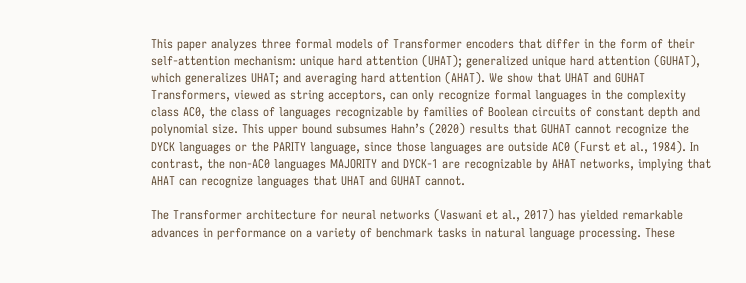This paper analyzes three formal models of Transformer encoders that differ in the form of their self-attention mechanism: unique hard attention (UHAT); generalized unique hard attention (GUHAT), which generalizes UHAT; and averaging hard attention (AHAT). We show that UHAT and GUHAT Transformers, viewed as string acceptors, can only recognize formal languages in the complexity class AC0, the class of languages recognizable by families of Boolean circuits of constant depth and polynomial size. This upper bound subsumes Hahn’s (2020) results that GUHAT cannot recognize the DYCK languages or the PARITY language, since those languages are outside AC0 (Furst et al., 1984). In contrast, the non-AC0 languages MAJORITY and DYCK-1 are recognizable by AHAT networks, implying that AHAT can recognize languages that UHAT and GUHAT cannot.

The Transformer architecture for neural networks (Vaswani et al., 2017) has yielded remarkable advances in performance on a variety of benchmark tasks in natural language processing. These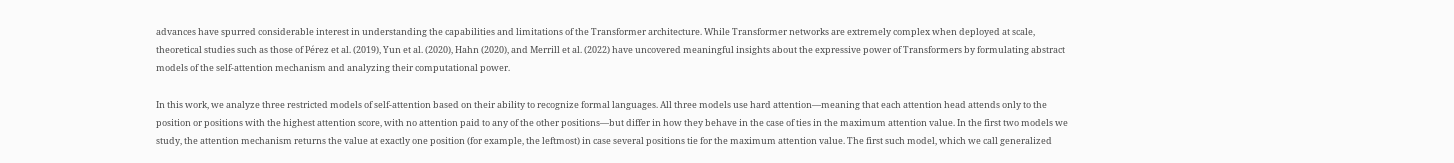advances have spurred considerable interest in understanding the capabilities and limitations of the Transformer architecture. While Transformer networks are extremely complex when deployed at scale, theoretical studies such as those of Pérez et al. (2019), Yun et al. (2020), Hahn (2020), and Merrill et al. (2022) have uncovered meaningful insights about the expressive power of Transformers by formulating abstract models of the self-attention mechanism and analyzing their computational power.

In this work, we analyze three restricted models of self-attention based on their ability to recognize formal languages. All three models use hard attention—meaning that each attention head attends only to the position or positions with the highest attention score, with no attention paid to any of the other positions—but differ in how they behave in the case of ties in the maximum attention value. In the first two models we study, the attention mechanism returns the value at exactly one position (for example, the leftmost) in case several positions tie for the maximum attention value. The first such model, which we call generalized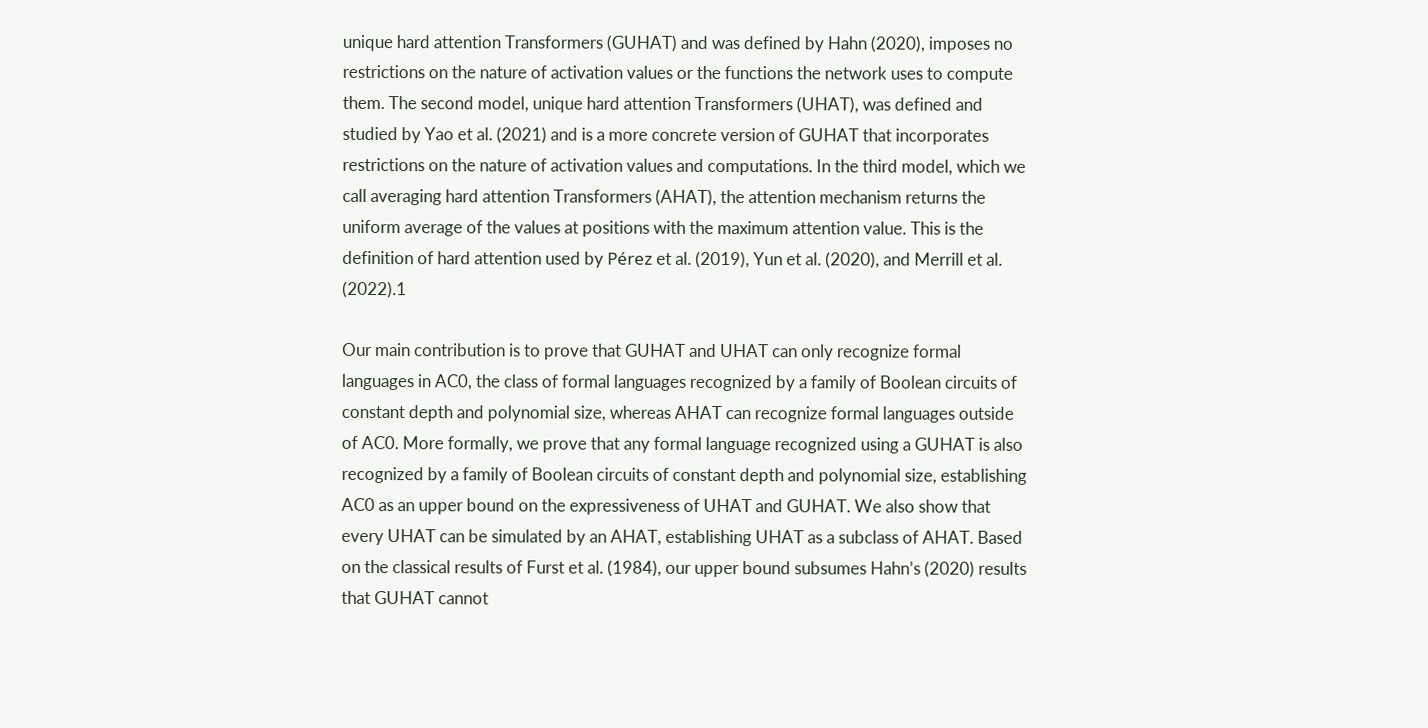unique hard attention Transformers (GUHAT) and was defined by Hahn (2020), imposes no restrictions on the nature of activation values or the functions the network uses to compute them. The second model, unique hard attention Transformers (UHAT), was defined and studied by Yao et al. (2021) and is a more concrete version of GUHAT that incorporates restrictions on the nature of activation values and computations. In the third model, which we call averaging hard attention Transformers (AHAT), the attention mechanism returns the uniform average of the values at positions with the maximum attention value. This is the definition of hard attention used by Pérez et al. (2019), Yun et al. (2020), and Merrill et al. (2022).1

Our main contribution is to prove that GUHAT and UHAT can only recognize formal languages in AC0, the class of formal languages recognized by a family of Boolean circuits of constant depth and polynomial size, whereas AHAT can recognize formal languages outside of AC0. More formally, we prove that any formal language recognized using a GUHAT is also recognized by a family of Boolean circuits of constant depth and polynomial size, establishing AC0 as an upper bound on the expressiveness of UHAT and GUHAT. We also show that every UHAT can be simulated by an AHAT, establishing UHAT as a subclass of AHAT. Based on the classical results of Furst et al. (1984), our upper bound subsumes Hahn’s (2020) results that GUHAT cannot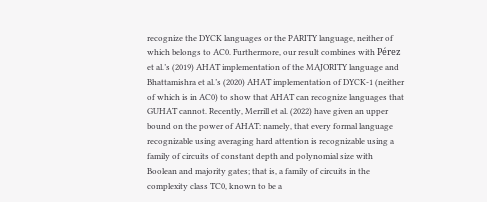recognize the DYCK languages or the PARITY language, neither of which belongs to AC0. Furthermore, our result combines with Pérez et al.’s (2019) AHAT implementation of the MAJORITY language and Bhattamishra et al.’s (2020) AHAT implementation of DYCK-1 (neither of which is in AC0) to show that AHAT can recognize languages that GUHAT cannot. Recently, Merrill et al. (2022) have given an upper bound on the power of AHAT: namely, that every formal language recognizable using averaging hard attention is recognizable using a family of circuits of constant depth and polynomial size with Boolean and majority gates; that is, a family of circuits in the complexity class TC0, known to be a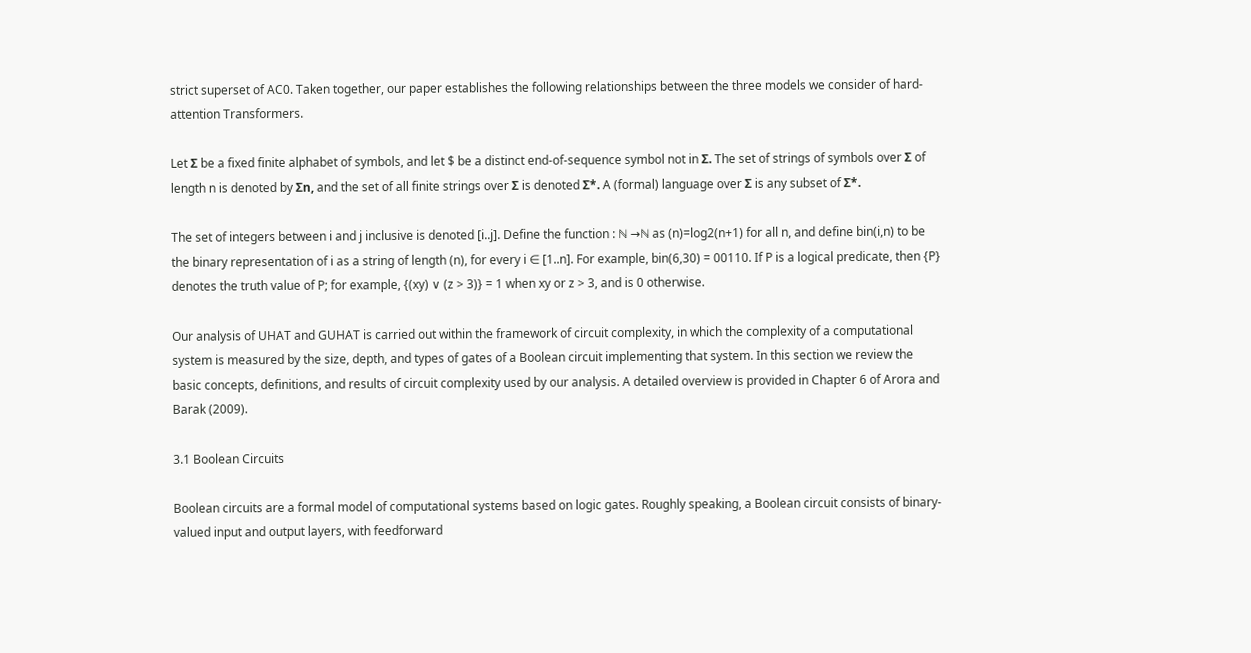strict superset of AC0. Taken together, our paper establishes the following relationships between the three models we consider of hard-attention Transformers.

Let Σ be a fixed finite alphabet of symbols, and let $ be a distinct end-of-sequence symbol not in Σ. The set of strings of symbols over Σ of length n is denoted by Σn, and the set of all finite strings over Σ is denoted Σ*. A (formal) language over Σ is any subset of Σ*.

The set of integers between i and j inclusive is denoted [i..j]. Define the function : ℕ →ℕ as (n)=log2(n+1) for all n, and define bin(i,n) to be the binary representation of i as a string of length (n), for every i ∈ [1..n]. For example, bin(6,30) = 00110. If P is a logical predicate, then {P} denotes the truth value of P; for example, {(xy) ∨ (z > 3)} = 1 when xy or z > 3, and is 0 otherwise.

Our analysis of UHAT and GUHAT is carried out within the framework of circuit complexity, in which the complexity of a computational system is measured by the size, depth, and types of gates of a Boolean circuit implementing that system. In this section we review the basic concepts, definitions, and results of circuit complexity used by our analysis. A detailed overview is provided in Chapter 6 of Arora and Barak (2009).

3.1 Boolean Circuits

Boolean circuits are a formal model of computational systems based on logic gates. Roughly speaking, a Boolean circuit consists of binary-valued input and output layers, with feedforward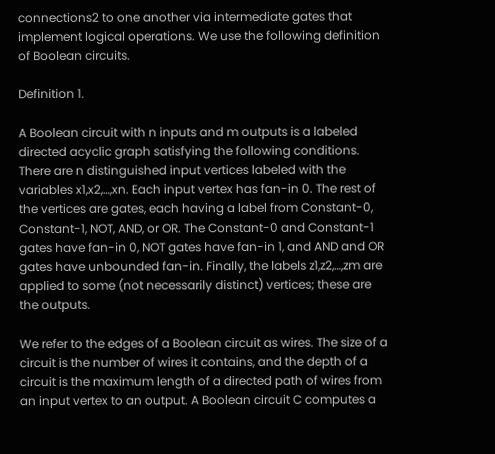connections2 to one another via intermediate gates that implement logical operations. We use the following definition of Boolean circuits.

Definition 1.

A Boolean circuit with n inputs and m outputs is a labeled directed acyclic graph satisfying the following conditions. There are n distinguished input vertices labeled with the variables x1,x2,…,xn. Each input vertex has fan-in 0. The rest of the vertices are gates, each having a label from Constant-0, Constant-1, NOT, AND, or OR. The Constant-0 and Constant-1 gates have fan-in 0, NOT gates have fan-in 1, and AND and OR gates have unbounded fan-in. Finally, the labels z1,z2,…,zm are applied to some (not necessarily distinct) vertices; these are the outputs.

We refer to the edges of a Boolean circuit as wires. The size of a circuit is the number of wires it contains, and the depth of a circuit is the maximum length of a directed path of wires from an input vertex to an output. A Boolean circuit C computes a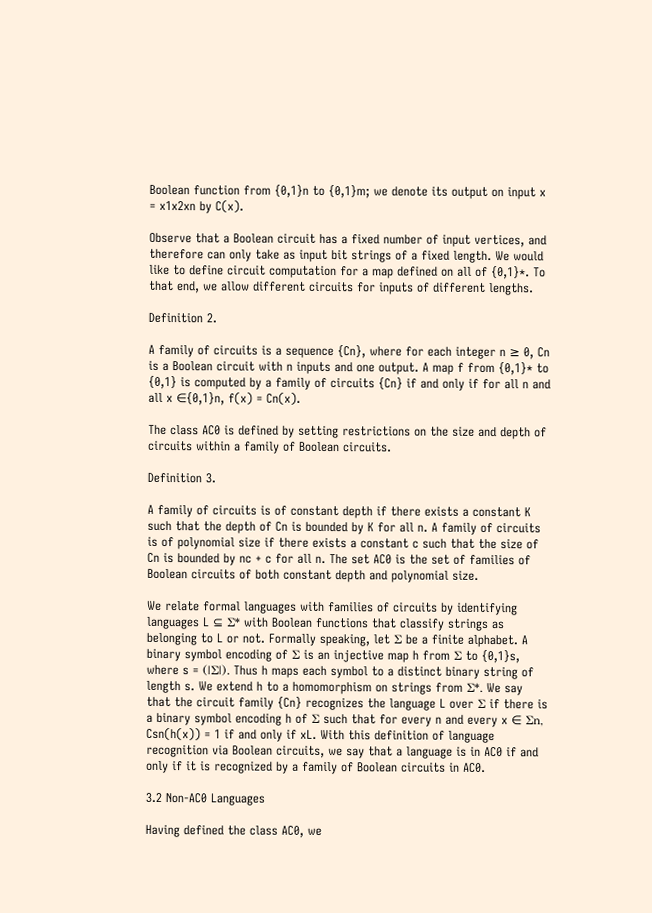Boolean function from {0,1}n to {0,1}m; we denote its output on input x = x1x2xn by C(x).

Observe that a Boolean circuit has a fixed number of input vertices, and therefore can only take as input bit strings of a fixed length. We would like to define circuit computation for a map defined on all of {0,1}*. To that end, we allow different circuits for inputs of different lengths.

Definition 2.

A family of circuits is a sequence {Cn}, where for each integer n ≥ 0, Cn is a Boolean circuit with n inputs and one output. A map f from {0,1}* to {0,1} is computed by a family of circuits {Cn} if and only if for all n and all x ∈{0,1}n, f(x) = Cn(x).

The class AC0 is defined by setting restrictions on the size and depth of circuits within a family of Boolean circuits.

Definition 3.

A family of circuits is of constant depth if there exists a constant K such that the depth of Cn is bounded by K for all n. A family of circuits is of polynomial size if there exists a constant c such that the size of Cn is bounded by nc + c for all n. The set AC0 is the set of families of Boolean circuits of both constant depth and polynomial size.

We relate formal languages with families of circuits by identifying languages L ⊆ Σ* with Boolean functions that classify strings as belonging to L or not. Formally speaking, let Σ be a finite alphabet. A binary symbol encoding of Σ is an injective map h from Σ to {0,1}s, where s = (|Σ|). Thus h maps each symbol to a distinct binary string of length s. We extend h to a homomorphism on strings from Σ*. We say that the circuit family {Cn} recognizes the language L over Σ if there is a binary symbol encoding h of Σ such that for every n and every x ∈ Σn, Csn(h(x)) = 1 if and only if xL. With this definition of language recognition via Boolean circuits, we say that a language is in AC0 if and only if it is recognized by a family of Boolean circuits in AC0.

3.2 Non-AC0 Languages

Having defined the class AC0, we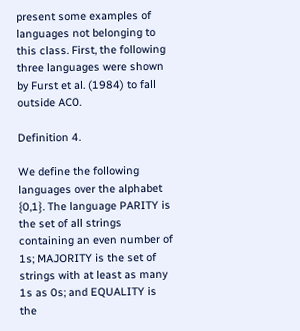present some examples of languages not belonging to this class. First, the following three languages were shown by Furst et al. (1984) to fall outside AC0.

Definition 4.

We define the following languages over the alphabet {0,1}. The language PARITY is the set of all strings containing an even number of 1s; MAJORITY is the set of strings with at least as many 1s as 0s; and EQUALITY is the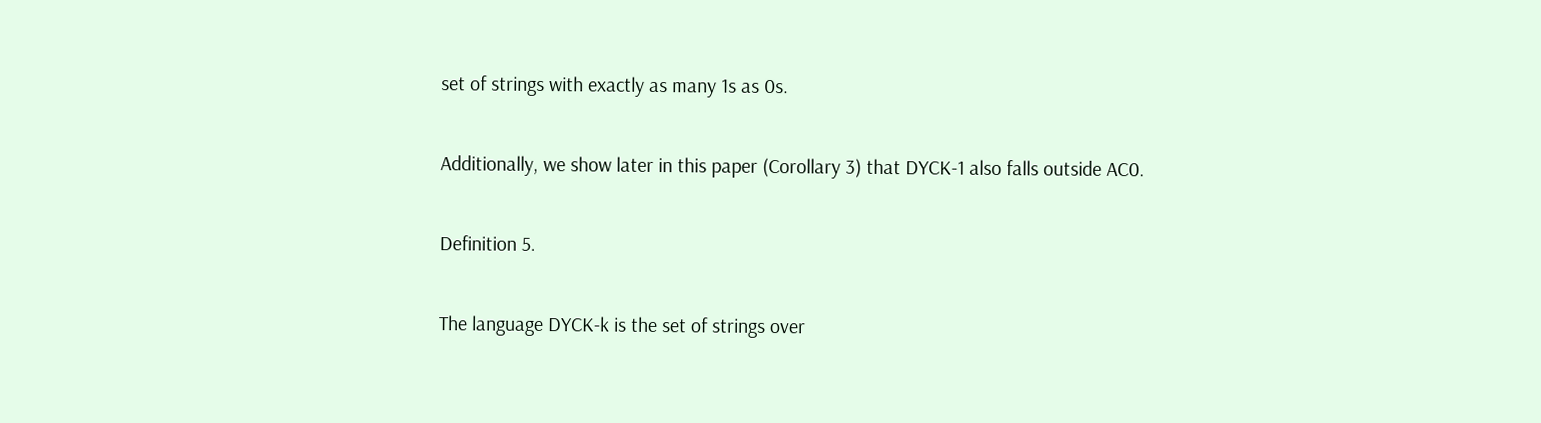set of strings with exactly as many 1s as 0s.

Additionally, we show later in this paper (Corollary 3) that DYCK-1 also falls outside AC0.

Definition 5.

The language DYCK-k is the set of strings over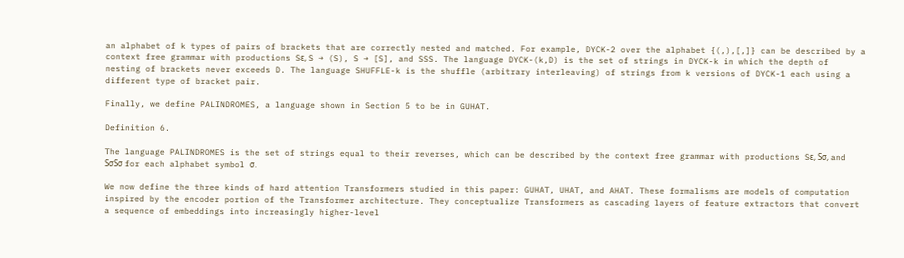an alphabet of k types of pairs of brackets that are correctly nested and matched. For example, DYCK-2 over the alphabet {(,),[,]} can be described by a context free grammar with productions Sε, S → (S), S → [S], and SSS. The language DYCK-(k,D) is the set of strings in DYCK-k in which the depth of nesting of brackets never exceeds D. The language SHUFFLE-k is the shuffle (arbitrary interleaving) of strings from k versions of DYCK-1 each using a different type of bracket pair.

Finally, we define PALINDROMES, a language shown in Section 5 to be in GUHAT.

Definition 6.

The language PALINDROMES is the set of strings equal to their reverses, which can be described by the context free grammar with productions Sε, Sσ, and SσSσ for each alphabet symbol σ.

We now define the three kinds of hard attention Transformers studied in this paper: GUHAT, UHAT, and AHAT. These formalisms are models of computation inspired by the encoder portion of the Transformer architecture. They conceptualize Transformers as cascading layers of feature extractors that convert a sequence of embeddings into increasingly higher-level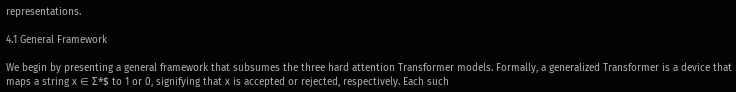representations.

4.1 General Framework

We begin by presenting a general framework that subsumes the three hard attention Transformer models. Formally, a generalized Transformer is a device that maps a string x ∈ Σ*$ to 1 or 0, signifying that x is accepted or rejected, respectively. Each such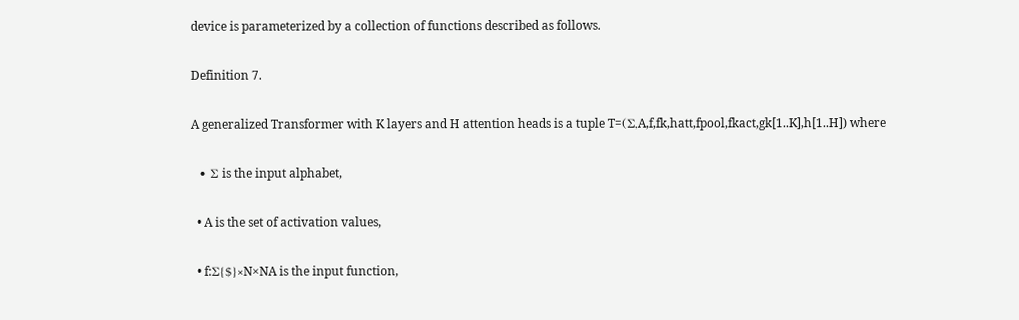device is parameterized by a collection of functions described as follows.

Definition 7.

A generalized Transformer with K layers and H attention heads is a tuple T=(Σ,A,f,fk,hatt,fpool,fkact,gk[1..K],h[1..H]) where

  • Σ is the input alphabet,

  • A is the set of activation values,

  • f:Σ{$}×N×NA is the input function,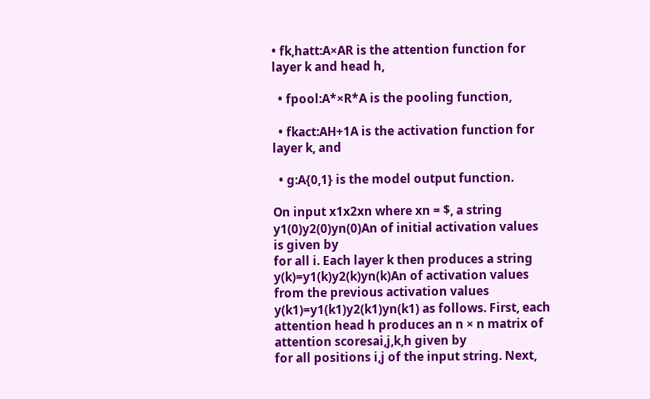• fk,hatt:A×AR is the attention function for layer k and head h,

  • fpool:A*×R*A is the pooling function,

  • fkact:AH+1A is the activation function for layer k, and

  • g:A{0,1} is the model output function.

On input x1x2xn where xn = $, a string y1(0)y2(0)yn(0)An of initial activation values is given by
for all i. Each layer k then produces a string y(k)=y1(k)y2(k)yn(k)An of activation values from the previous activation values y(k1)=y1(k1)y2(k1)yn(k1) as follows. First, each attention head h produces an n × n matrix of attention scoresai,j,k,h given by
for all positions i,j of the input string. Next,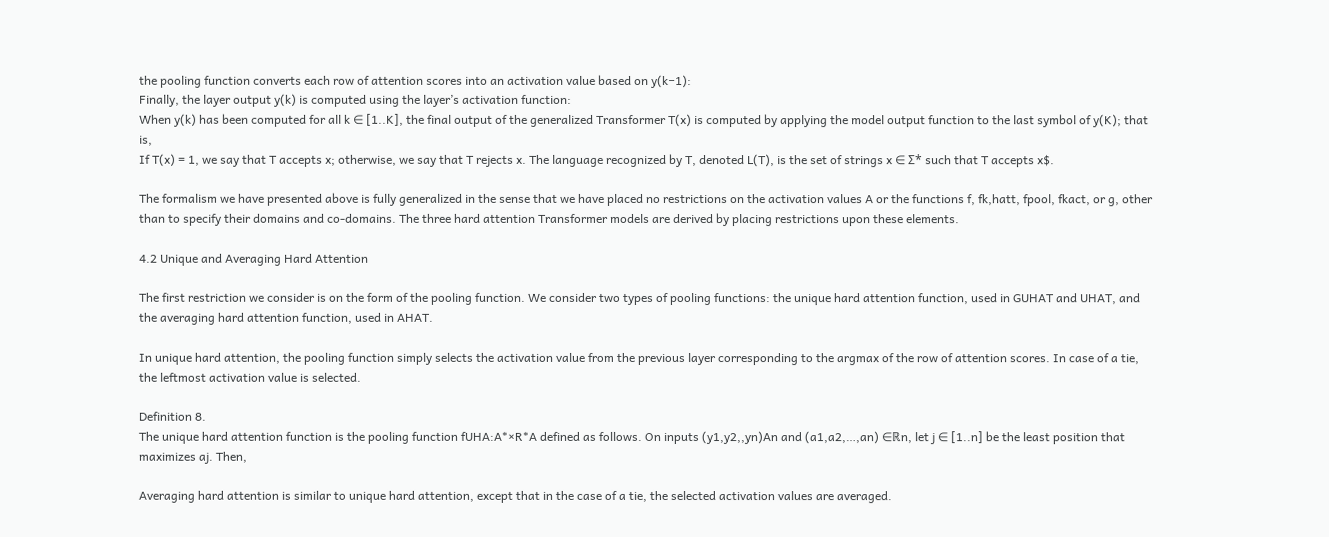the pooling function converts each row of attention scores into an activation value based on y(k−1):
Finally, the layer output y(k) is computed using the layer’s activation function:
When y(k) has been computed for all k ∈ [1..K], the final output of the generalized Transformer T(x) is computed by applying the model output function to the last symbol of y(K); that is,
If T(x) = 1, we say that T accepts x; otherwise, we say that T rejects x. The language recognized by T, denoted L(T), is the set of strings x ∈ Σ* such that T accepts x$.

The formalism we have presented above is fully generalized in the sense that we have placed no restrictions on the activation values A or the functions f, fk,hatt, fpool, fkact, or g, other than to specify their domains and co-domains. The three hard attention Transformer models are derived by placing restrictions upon these elements.

4.2 Unique and Averaging Hard Attention

The first restriction we consider is on the form of the pooling function. We consider two types of pooling functions: the unique hard attention function, used in GUHAT and UHAT, and the averaging hard attention function, used in AHAT.

In unique hard attention, the pooling function simply selects the activation value from the previous layer corresponding to the argmax of the row of attention scores. In case of a tie, the leftmost activation value is selected.

Definition 8.
The unique hard attention function is the pooling function fUHA:A*×R*A defined as follows. On inputs (y1,y2,,yn)An and (a1,a2,…,an) ∈ℝn, let j ∈ [1..n] be the least position that maximizes aj. Then,

Averaging hard attention is similar to unique hard attention, except that in the case of a tie, the selected activation values are averaged.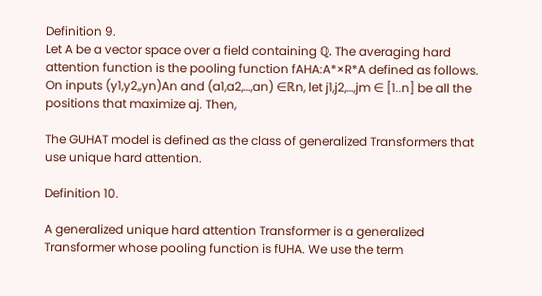Definition 9.
Let A be a vector space over a field containing ℚ. The averaging hard attention function is the pooling function fAHA:A*×R*A defined as follows. On inputs (y1,y2,,yn)An and (a1,a2,…,an) ∈ℝn, let j1,j2,…,jm ∈ [1..n] be all the positions that maximize aj. Then,

The GUHAT model is defined as the class of generalized Transformers that use unique hard attention.

Definition 10.

A generalized unique hard attention Transformer is a generalized Transformer whose pooling function is fUHA. We use the term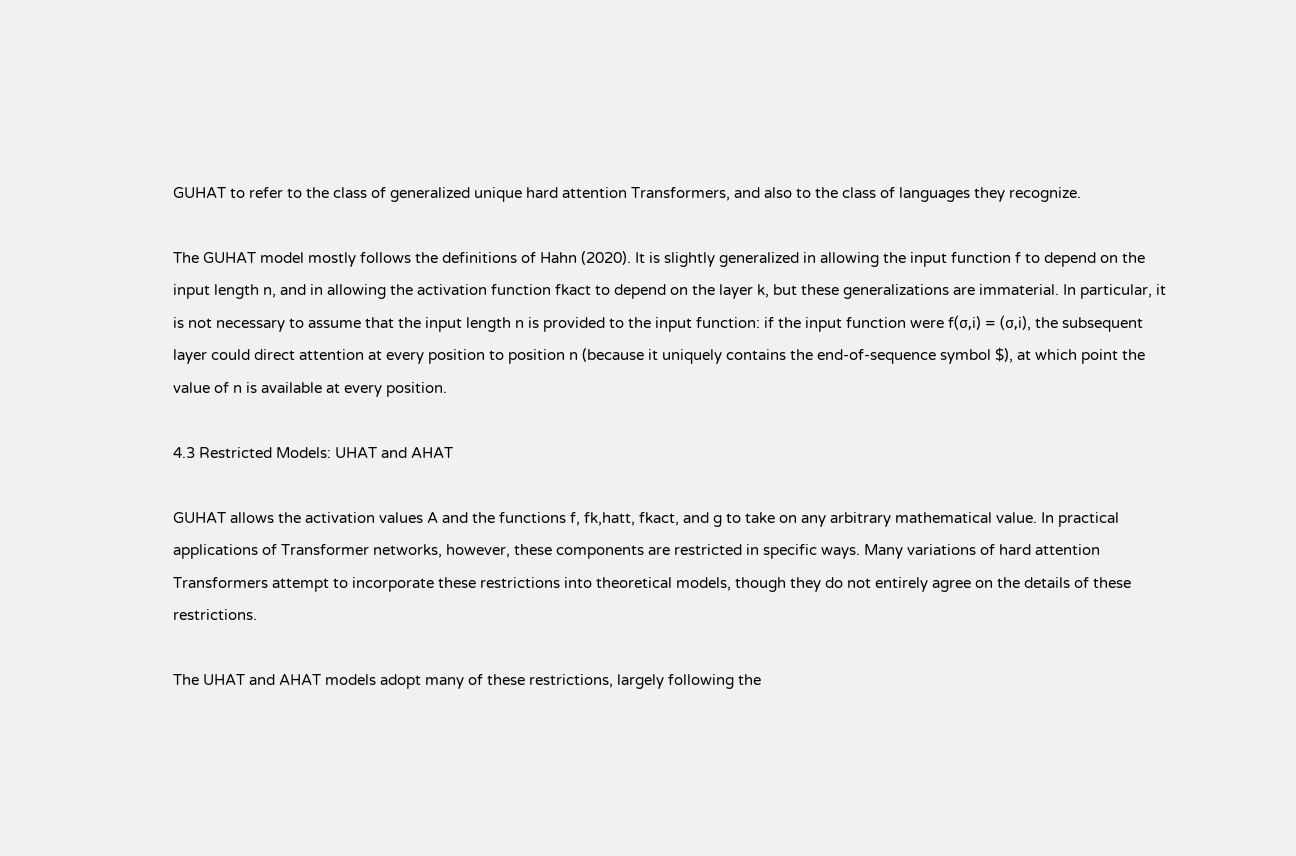GUHAT to refer to the class of generalized unique hard attention Transformers, and also to the class of languages they recognize.

The GUHAT model mostly follows the definitions of Hahn (2020). It is slightly generalized in allowing the input function f to depend on the input length n, and in allowing the activation function fkact to depend on the layer k, but these generalizations are immaterial. In particular, it is not necessary to assume that the input length n is provided to the input function: if the input function were f(σ,i) = (σ,i), the subsequent layer could direct attention at every position to position n (because it uniquely contains the end-of-sequence symbol $), at which point the value of n is available at every position.

4.3 Restricted Models: UHAT and AHAT

GUHAT allows the activation values A and the functions f, fk,hatt, fkact, and g to take on any arbitrary mathematical value. In practical applications of Transformer networks, however, these components are restricted in specific ways. Many variations of hard attention Transformers attempt to incorporate these restrictions into theoretical models, though they do not entirely agree on the details of these restrictions.

The UHAT and AHAT models adopt many of these restrictions, largely following the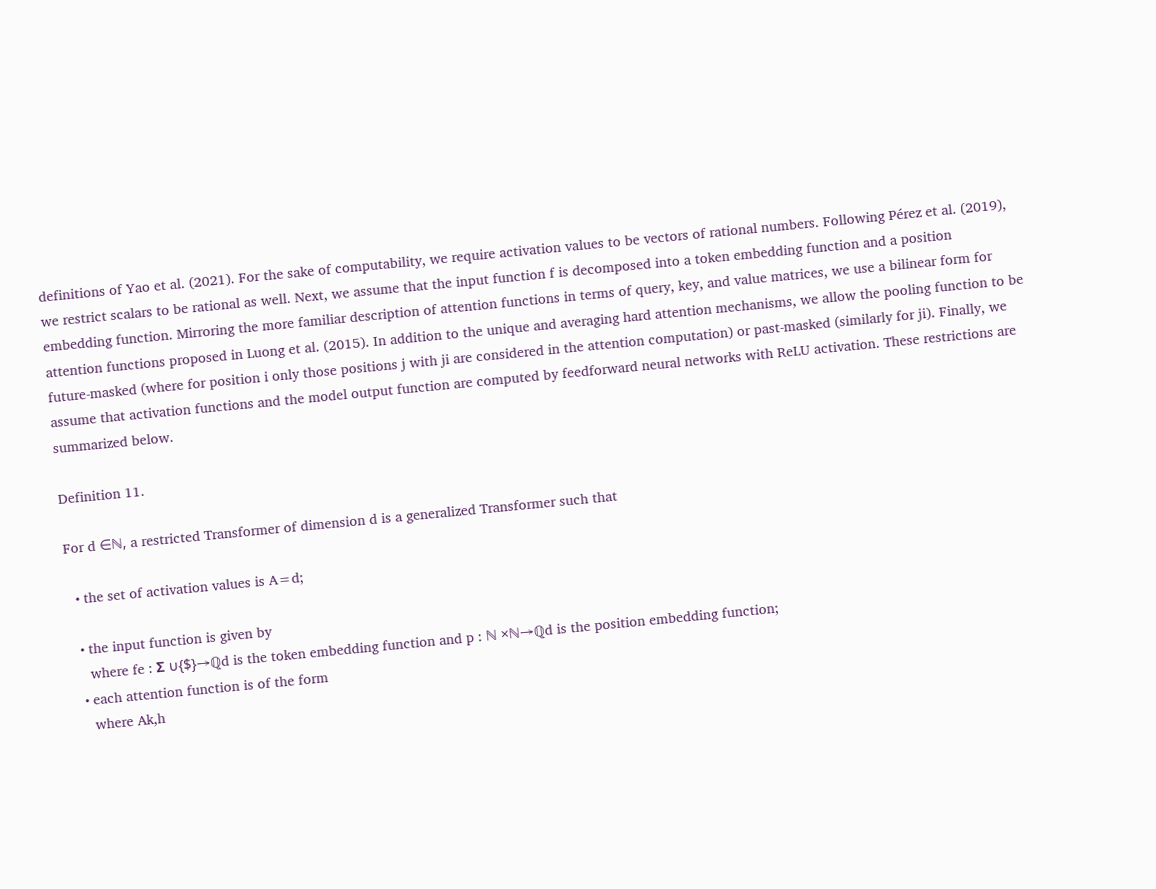definitions of Yao et al. (2021). For the sake of computability, we require activation values to be vectors of rational numbers. Following Pérez et al. (2019), we restrict scalars to be rational as well. Next, we assume that the input function f is decomposed into a token embedding function and a position embedding function. Mirroring the more familiar description of attention functions in terms of query, key, and value matrices, we use a bilinear form for attention functions proposed in Luong et al. (2015). In addition to the unique and averaging hard attention mechanisms, we allow the pooling function to be future-masked (where for position i only those positions j with ji are considered in the attention computation) or past-masked (similarly for ji). Finally, we assume that activation functions and the model output function are computed by feedforward neural networks with ReLU activation. These restrictions are summarized below.

Definition 11.

For d ∈ℕ, a restricted Transformer of dimension d is a generalized Transformer such that

  • the set of activation values is A=d;

  • the input function is given by
    where fe : Σ ∪{$}→ℚd is the token embedding function and p : ℕ ×ℕ→ℚd is the position embedding function;
  • each attention function is of the form
    where Ak,h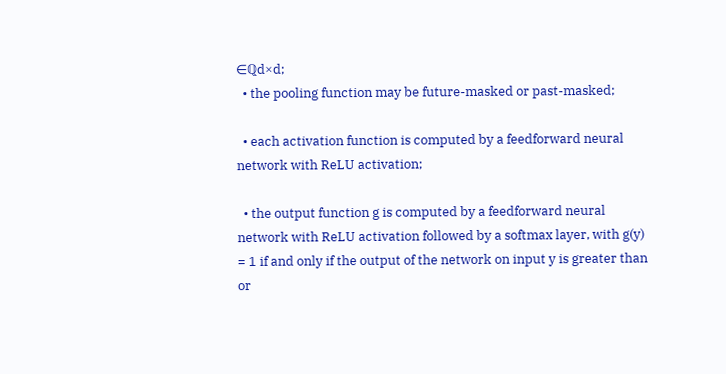∈ℚd×d;
  • the pooling function may be future-masked or past-masked;

  • each activation function is computed by a feedforward neural network with ReLU activation;

  • the output function g is computed by a feedforward neural network with ReLU activation followed by a softmax layer, with g(y) = 1 if and only if the output of the network on input y is greater than or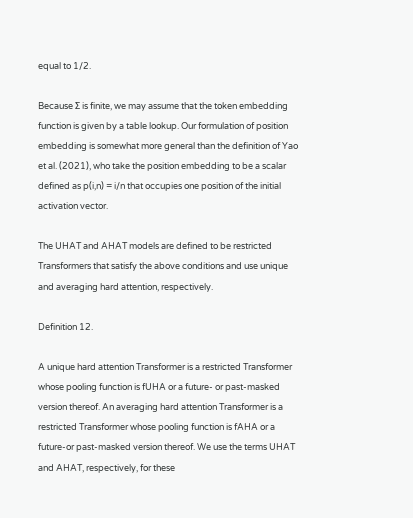equal to 1/2.

Because Σ is finite, we may assume that the token embedding function is given by a table lookup. Our formulation of position embedding is somewhat more general than the definition of Yao et al. (2021), who take the position embedding to be a scalar defined as p(i,n) = i/n that occupies one position of the initial activation vector.

The UHAT and AHAT models are defined to be restricted Transformers that satisfy the above conditions and use unique and averaging hard attention, respectively.

Definition 12.

A unique hard attention Transformer is a restricted Transformer whose pooling function is fUHA or a future- or past-masked version thereof. An averaging hard attention Transformer is a restricted Transformer whose pooling function is fAHA or a future-or past-masked version thereof. We use the terms UHAT and AHAT, respectively, for these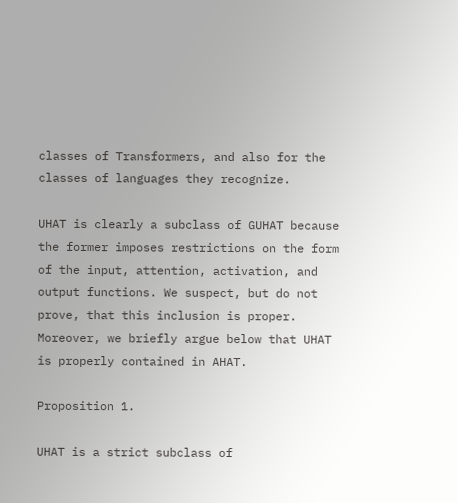classes of Transformers, and also for the classes of languages they recognize.

UHAT is clearly a subclass of GUHAT because the former imposes restrictions on the form of the input, attention, activation, and output functions. We suspect, but do not prove, that this inclusion is proper. Moreover, we briefly argue below that UHAT is properly contained in AHAT.

Proposition 1.

UHAT is a strict subclass of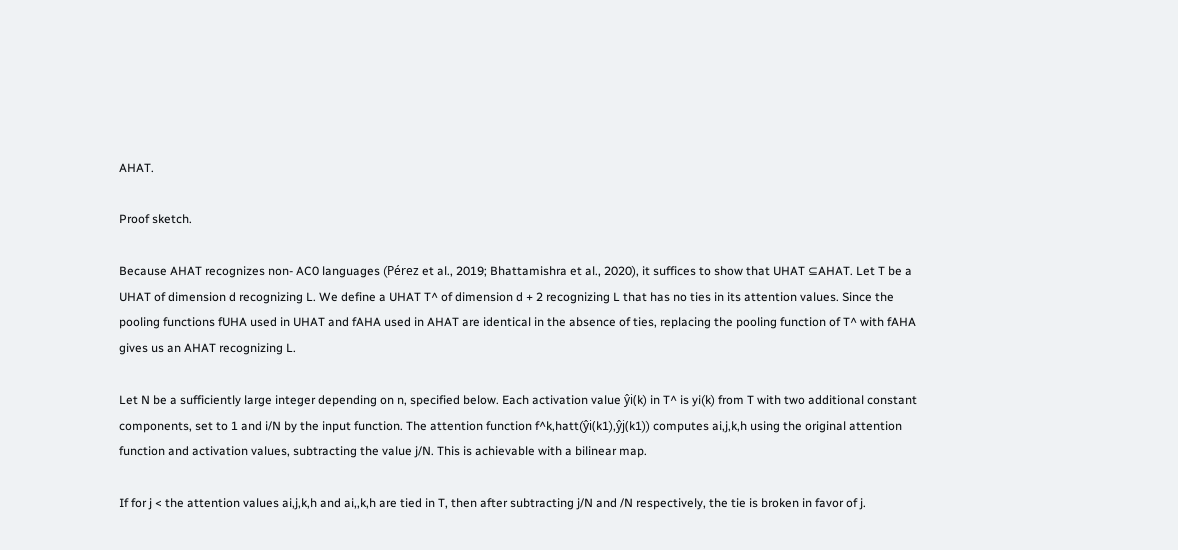AHAT.

Proof sketch.

Because AHAT recognizes non- AC0 languages (Pérez et al., 2019; Bhattamishra et al., 2020), it suffices to show that UHAT ⊆AHAT. Let T be a UHAT of dimension d recognizing L. We define a UHAT T^ of dimension d + 2 recognizing L that has no ties in its attention values. Since the pooling functions fUHA used in UHAT and fAHA used in AHAT are identical in the absence of ties, replacing the pooling function of T^ with fAHA gives us an AHAT recognizing L.

Let N be a sufficiently large integer depending on n, specified below. Each activation value ŷi(k) in T^ is yi(k) from T with two additional constant components, set to 1 and i/N by the input function. The attention function f^k,hatt(ŷi(k1),ŷj(k1)) computes ai,j,k,h using the original attention function and activation values, subtracting the value j/N. This is achievable with a bilinear map.

If for j < the attention values ai,j,k,h and ai,,k,h are tied in T, then after subtracting j/N and /N respectively, the tie is broken in favor of j.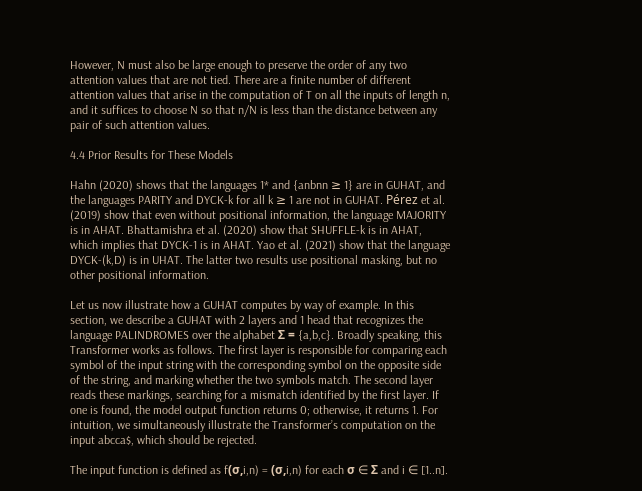However, N must also be large enough to preserve the order of any two attention values that are not tied. There are a finite number of different attention values that arise in the computation of T on all the inputs of length n, and it suffices to choose N so that n/N is less than the distance between any pair of such attention values.

4.4 Prior Results for These Models

Hahn (2020) shows that the languages 1* and {anbnn ≥ 1} are in GUHAT, and the languages PARITY and DYCK-k for all k ≥ 1 are not in GUHAT. Pérez et al. (2019) show that even without positional information, the language MAJORITY is in AHAT. Bhattamishra et al. (2020) show that SHUFFLE-k is in AHAT, which implies that DYCK-1 is in AHAT. Yao et al. (2021) show that the language DYCK-(k,D) is in UHAT. The latter two results use positional masking, but no other positional information.

Let us now illustrate how a GUHAT computes by way of example. In this section, we describe a GUHAT with 2 layers and 1 head that recognizes the language PALINDROMES over the alphabet Σ = {a,b,c}. Broadly speaking, this Transformer works as follows. The first layer is responsible for comparing each symbol of the input string with the corresponding symbol on the opposite side of the string, and marking whether the two symbols match. The second layer reads these markings, searching for a mismatch identified by the first layer. If one is found, the model output function returns 0; otherwise, it returns 1. For intuition, we simultaneously illustrate the Transformer’s computation on the input abcca$, which should be rejected.

The input function is defined as f(σ,i,n) = (σ,i,n) for each σ ∈ Σ and i ∈ [1..n].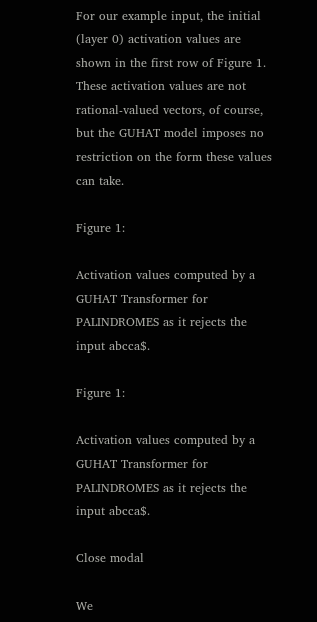For our example input, the initial (layer 0) activation values are shown in the first row of Figure 1. These activation values are not rational-valued vectors, of course, but the GUHAT model imposes no restriction on the form these values can take.

Figure 1:

Activation values computed by a GUHAT Transformer for PALINDROMES as it rejects the input abcca$.

Figure 1:

Activation values computed by a GUHAT Transformer for PALINDROMES as it rejects the input abcca$.

Close modal

We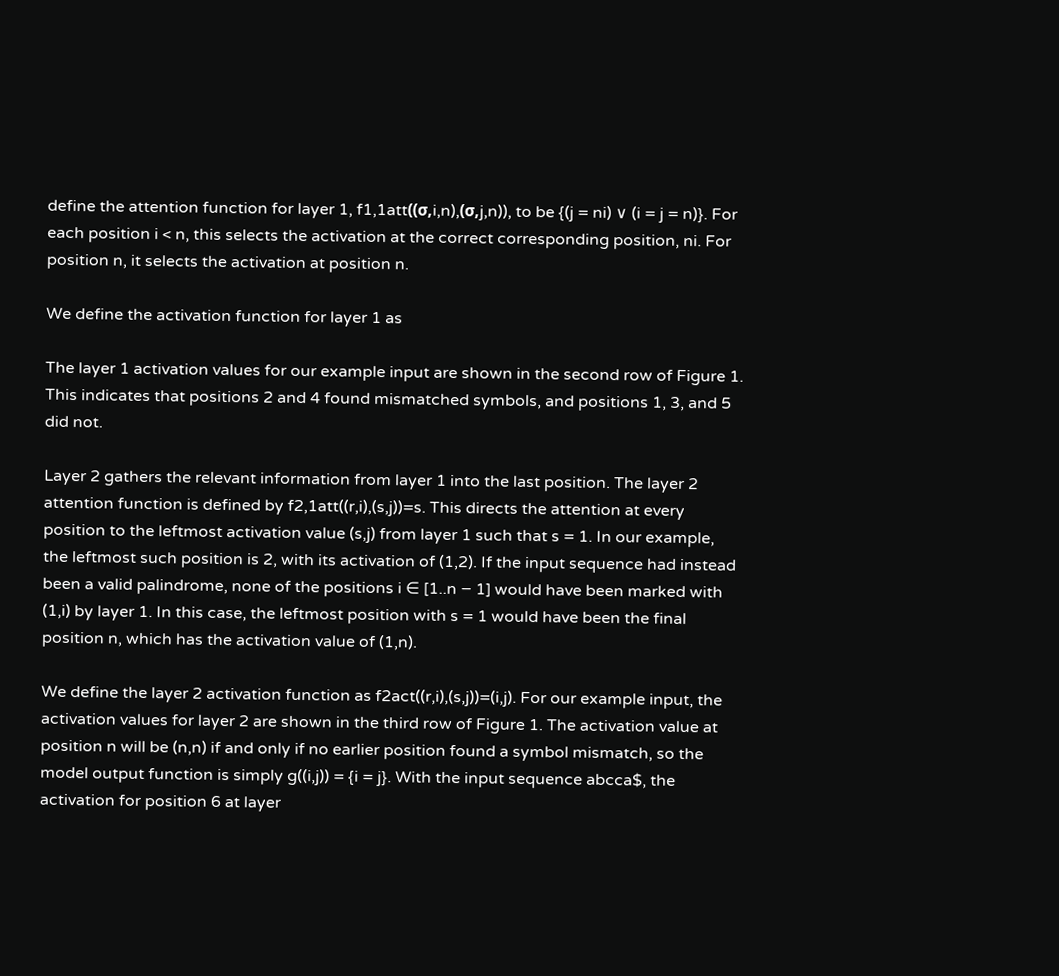define the attention function for layer 1, f1,1att((σ,i,n),(σ,j,n)), to be {(j = ni) ∨ (i = j = n)}. For each position i < n, this selects the activation at the correct corresponding position, ni. For position n, it selects the activation at position n.

We define the activation function for layer 1 as

The layer 1 activation values for our example input are shown in the second row of Figure 1. This indicates that positions 2 and 4 found mismatched symbols, and positions 1, 3, and 5 did not.

Layer 2 gathers the relevant information from layer 1 into the last position. The layer 2 attention function is defined by f2,1att((r,i),(s,j))=s. This directs the attention at every position to the leftmost activation value (s,j) from layer 1 such that s = 1. In our example, the leftmost such position is 2, with its activation of (1,2). If the input sequence had instead been a valid palindrome, none of the positions i ∈ [1..n − 1] would have been marked with (1,i) by layer 1. In this case, the leftmost position with s = 1 would have been the final position n, which has the activation value of (1,n).

We define the layer 2 activation function as f2act((r,i),(s,j))=(i,j). For our example input, the activation values for layer 2 are shown in the third row of Figure 1. The activation value at position n will be (n,n) if and only if no earlier position found a symbol mismatch, so the model output function is simply g((i,j)) = {i = j}. With the input sequence abcca$, the activation for position 6 at layer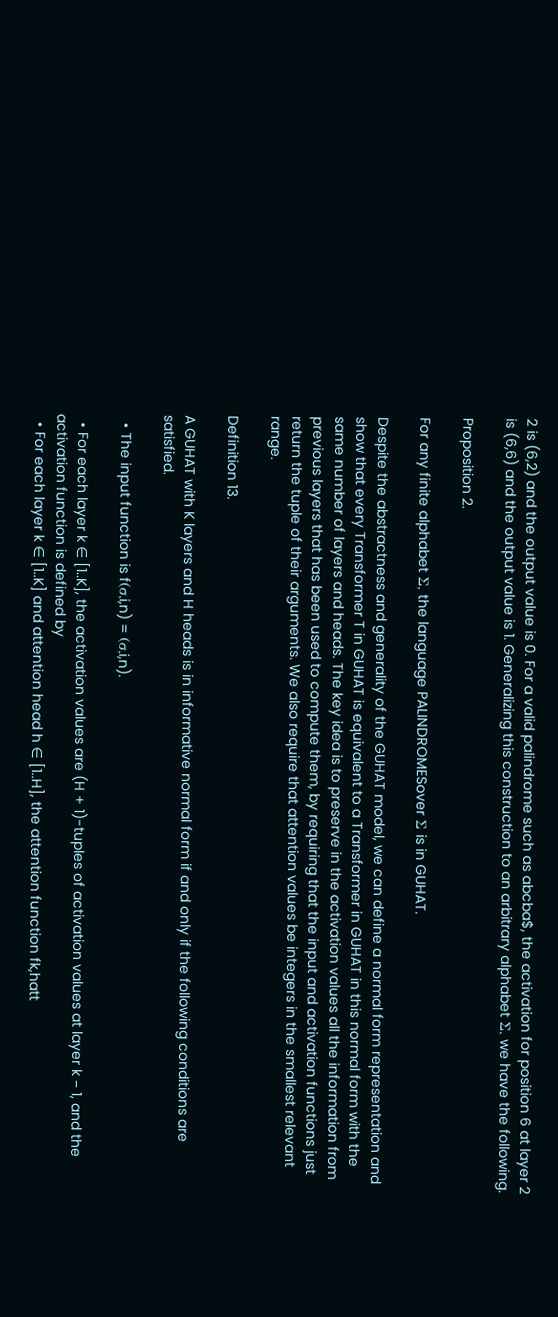2 is (6,2) and the output value is 0. For a valid palindrome such as abcba$, the activation for position 6 at layer 2 is (6,6) and the output value is 1. Generalizing this construction to an arbitrary alphabet Σ, we have the following.

Proposition 2.

For any finite alphabet Σ, the language PALINDROMESover Σ is in GUHAT.

Despite the abstractness and generality of the GUHAT model, we can define a normal form representation and show that every Transformer T in GUHAT is equivalent to a Transformer in GUHAT in this normal form with the same number of layers and heads. The key idea is to preserve in the activation values all the information from previous layers that has been used to compute them, by requiring that the input and activation functions just return the tuple of their arguments. We also require that attention values be integers in the smallest relevant range.

Definition 13.

A GUHAT with K layers and H heads is in informative normal form if and only if the following conditions are satisfied.

  • The input function is f(σ,i,n) = (σ,i,n).

  • For each layer k ∈ [1..K], the activation values are (H + 1)-tuples of activation values at layer k − 1, and the activation function is defined by
  • For each layer k ∈ [1..K] and attention head h ∈ [1..H], the attention function fk,hatt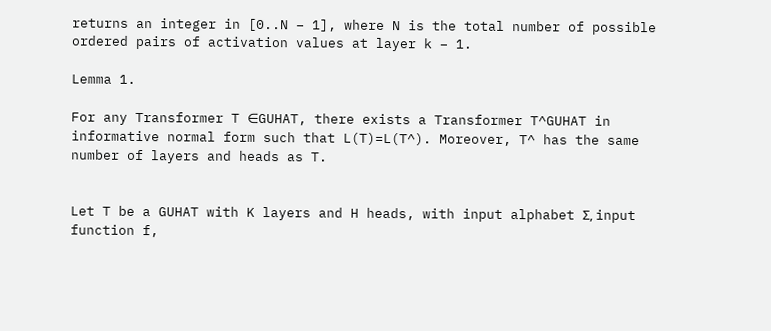returns an integer in [0..N − 1], where N is the total number of possible ordered pairs of activation values at layer k − 1.

Lemma 1.

For any Transformer T ∈GUHAT, there exists a Transformer T^GUHAT in informative normal form such that L(T)=L(T^). Moreover, T^ has the same number of layers and heads as T.


Let T be a GUHAT with K layers and H heads, with input alphabet Σ, input function f,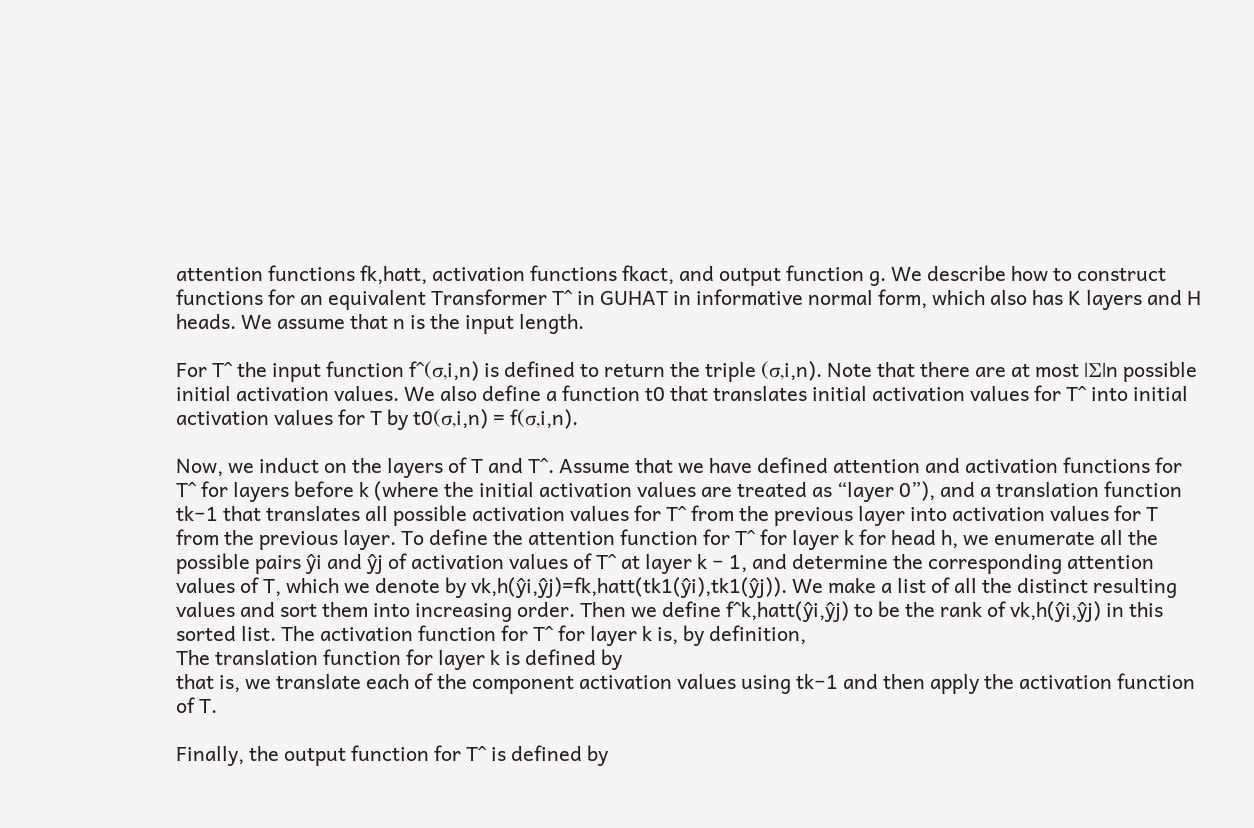attention functions fk,hatt, activation functions fkact, and output function g. We describe how to construct functions for an equivalent Transformer T^ in GUHAT in informative normal form, which also has K layers and H heads. We assume that n is the input length.

For T^ the input function f^(σ,i,n) is defined to return the triple (σ,i,n). Note that there are at most |Σ|n possible initial activation values. We also define a function t0 that translates initial activation values for T^ into initial activation values for T by t0(σ,i,n) = f(σ,i,n).

Now, we induct on the layers of T and T^. Assume that we have defined attention and activation functions for T^ for layers before k (where the initial activation values are treated as “layer 0”), and a translation function tk−1 that translates all possible activation values for T^ from the previous layer into activation values for T from the previous layer. To define the attention function for T^ for layer k for head h, we enumerate all the possible pairs ŷi and ŷj of activation values of T^ at layer k − 1, and determine the corresponding attention values of T, which we denote by vk,h(ŷi,ŷj)=fk,hatt(tk1(ŷi),tk1(ŷj)). We make a list of all the distinct resulting values and sort them into increasing order. Then we define f^k,hatt(ŷi,ŷj) to be the rank of vk,h(ŷi,ŷj) in this sorted list. The activation function for T^ for layer k is, by definition,
The translation function for layer k is defined by
that is, we translate each of the component activation values using tk−1 and then apply the activation function of T.

Finally, the output function for T^ is defined by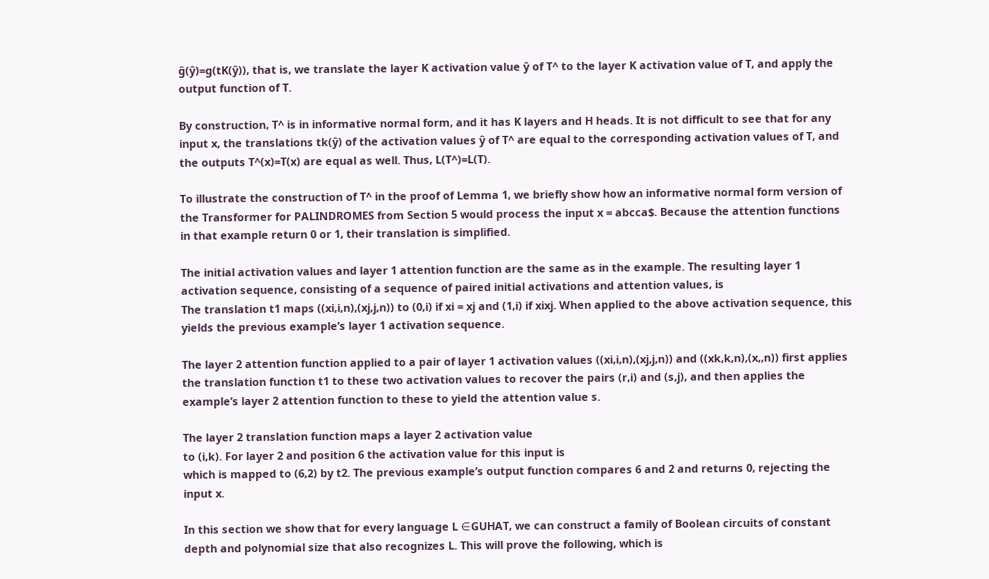ĝ(ŷ)=g(tK(ŷ)), that is, we translate the layer K activation value ŷ of T^ to the layer K activation value of T, and apply the output function of T.

By construction, T^ is in informative normal form, and it has K layers and H heads. It is not difficult to see that for any input x, the translations tk(ŷ) of the activation values ŷ of T^ are equal to the corresponding activation values of T, and the outputs T^(x)=T(x) are equal as well. Thus, L(T^)=L(T).

To illustrate the construction of T^ in the proof of Lemma 1, we briefly show how an informative normal form version of the Transformer for PALINDROMES from Section 5 would process the input x = abcca$. Because the attention functions in that example return 0 or 1, their translation is simplified.

The initial activation values and layer 1 attention function are the same as in the example. The resulting layer 1 activation sequence, consisting of a sequence of paired initial activations and attention values, is
The translation t1 maps ((xi,i,n),(xj,j,n)) to (0,i) if xi = xj and (1,i) if xixj. When applied to the above activation sequence, this yields the previous example’s layer 1 activation sequence.

The layer 2 attention function applied to a pair of layer 1 activation values ((xi,i,n),(xj,j,n)) and ((xk,k,n),(x,,n)) first applies the translation function t1 to these two activation values to recover the pairs (r,i) and (s,j), and then applies the example’s layer 2 attention function to these to yield the attention value s.

The layer 2 translation function maps a layer 2 activation value
to (i,k). For layer 2 and position 6 the activation value for this input is
which is mapped to (6,2) by t2. The previous example’s output function compares 6 and 2 and returns 0, rejecting the input x.

In this section we show that for every language L ∈GUHAT, we can construct a family of Boolean circuits of constant depth and polynomial size that also recognizes L. This will prove the following, which is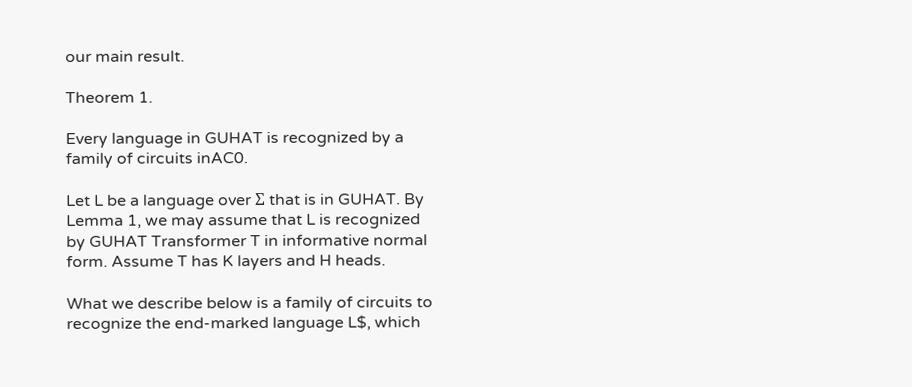our main result.

Theorem 1.

Every language in GUHAT is recognized by a family of circuits inAC0.

Let L be a language over Σ that is in GUHAT. By Lemma 1, we may assume that L is recognized by GUHAT Transformer T in informative normal form. Assume T has K layers and H heads.

What we describe below is a family of circuits to recognize the end-marked language L$, which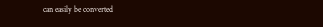can easily be converted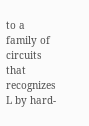to a family of circuits that recognizes L by hard-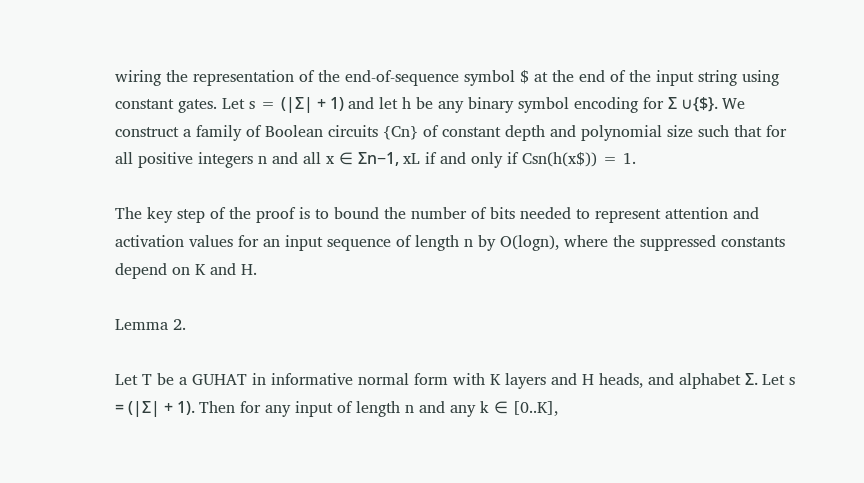wiring the representation of the end-of-sequence symbol $ at the end of the input string using constant gates. Let s = (|Σ| + 1) and let h be any binary symbol encoding for Σ ∪{$}. We construct a family of Boolean circuits {Cn} of constant depth and polynomial size such that for all positive integers n and all x ∈ Σn−1, xL if and only if Csn(h(x$)) = 1.

The key step of the proof is to bound the number of bits needed to represent attention and activation values for an input sequence of length n by O(logn), where the suppressed constants depend on K and H.

Lemma 2.

Let T be a GUHAT in informative normal form with K layers and H heads, and alphabet Σ. Let s = (|Σ| + 1). Then for any input of length n and any k ∈ [0..K],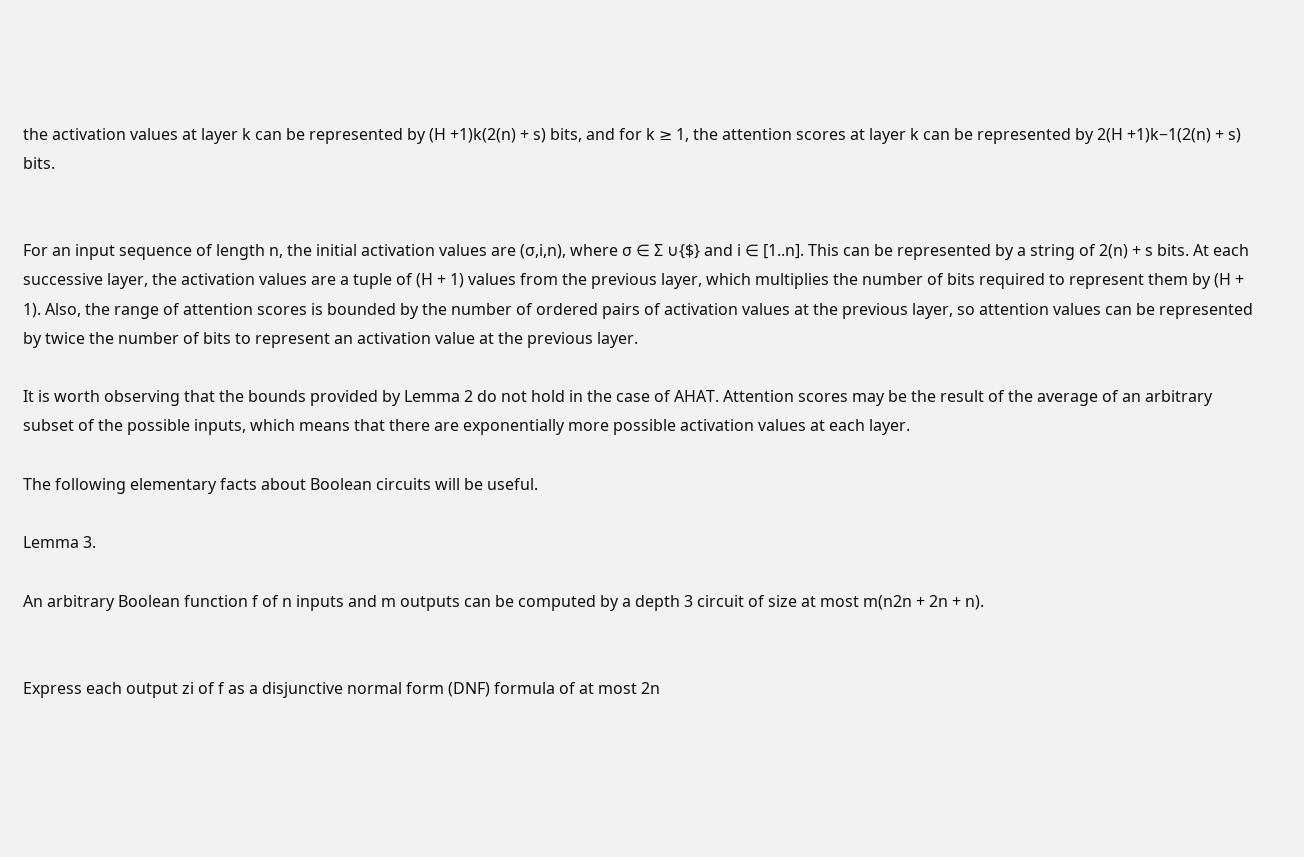the activation values at layer k can be represented by (H +1)k(2(n) + s) bits, and for k ≥ 1, the attention scores at layer k can be represented by 2(H +1)k−1(2(n) + s) bits.


For an input sequence of length n, the initial activation values are (σ,i,n), where σ ∈ Σ ∪{$} and i ∈ [1..n]. This can be represented by a string of 2(n) + s bits. At each successive layer, the activation values are a tuple of (H + 1) values from the previous layer, which multiplies the number of bits required to represent them by (H + 1). Also, the range of attention scores is bounded by the number of ordered pairs of activation values at the previous layer, so attention values can be represented by twice the number of bits to represent an activation value at the previous layer.

It is worth observing that the bounds provided by Lemma 2 do not hold in the case of AHAT. Attention scores may be the result of the average of an arbitrary subset of the possible inputs, which means that there are exponentially more possible activation values at each layer.

The following elementary facts about Boolean circuits will be useful.

Lemma 3.

An arbitrary Boolean function f of n inputs and m outputs can be computed by a depth 3 circuit of size at most m(n2n + 2n + n).


Express each output zi of f as a disjunctive normal form (DNF) formula of at most 2n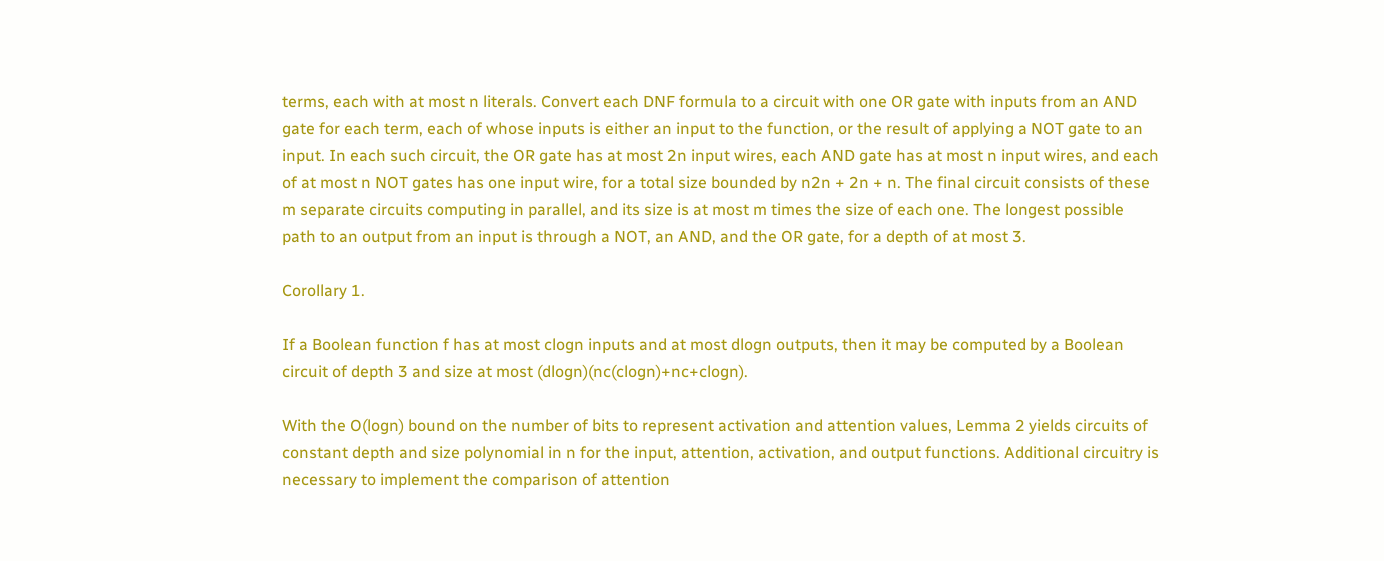terms, each with at most n literals. Convert each DNF formula to a circuit with one OR gate with inputs from an AND gate for each term, each of whose inputs is either an input to the function, or the result of applying a NOT gate to an input. In each such circuit, the OR gate has at most 2n input wires, each AND gate has at most n input wires, and each of at most n NOT gates has one input wire, for a total size bounded by n2n + 2n + n. The final circuit consists of these m separate circuits computing in parallel, and its size is at most m times the size of each one. The longest possible path to an output from an input is through a NOT, an AND, and the OR gate, for a depth of at most 3.

Corollary 1.

If a Boolean function f has at most clogn inputs and at most dlogn outputs, then it may be computed by a Boolean circuit of depth 3 and size at most (dlogn)(nc(clogn)+nc+clogn).

With the O(logn) bound on the number of bits to represent activation and attention values, Lemma 2 yields circuits of constant depth and size polynomial in n for the input, attention, activation, and output functions. Additional circuitry is necessary to implement the comparison of attention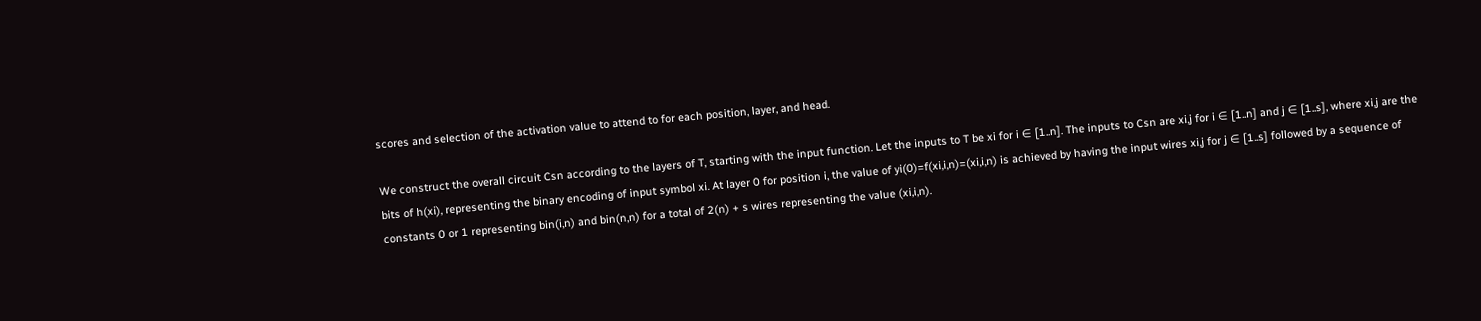scores and selection of the activation value to attend to for each position, layer, and head.

We construct the overall circuit Csn according to the layers of T, starting with the input function. Let the inputs to T be xi for i ∈ [1..n]. The inputs to Csn are xi,j for i ∈ [1..n] and j ∈ [1..s], where xi,j are the bits of h(xi), representing the binary encoding of input symbol xi. At layer 0 for position i, the value of yi(0)=f(xi,i,n)=(xi,i,n) is achieved by having the input wires xi,j for j ∈ [1..s] followed by a sequence of constants 0 or 1 representing bin(i,n) and bin(n,n) for a total of 2(n) + s wires representing the value (xi,i,n).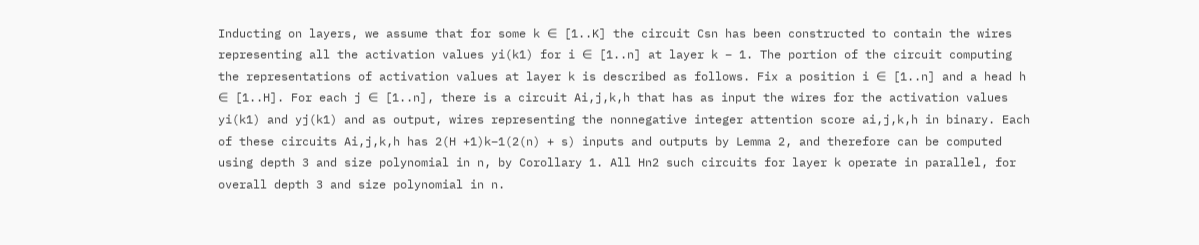Inducting on layers, we assume that for some k ∈ [1..K] the circuit Csn has been constructed to contain the wires representing all the activation values yi(k1) for i ∈ [1..n] at layer k − 1. The portion of the circuit computing the representations of activation values at layer k is described as follows. Fix a position i ∈ [1..n] and a head h ∈ [1..H]. For each j ∈ [1..n], there is a circuit Ai,j,k,h that has as input the wires for the activation values yi(k1) and yj(k1) and as output, wires representing the nonnegative integer attention score ai,j,k,h in binary. Each of these circuits Ai,j,k,h has 2(H +1)k−1(2(n) + s) inputs and outputs by Lemma 2, and therefore can be computed using depth 3 and size polynomial in n, by Corollary 1. All Hn2 such circuits for layer k operate in parallel, for overall depth 3 and size polynomial in n.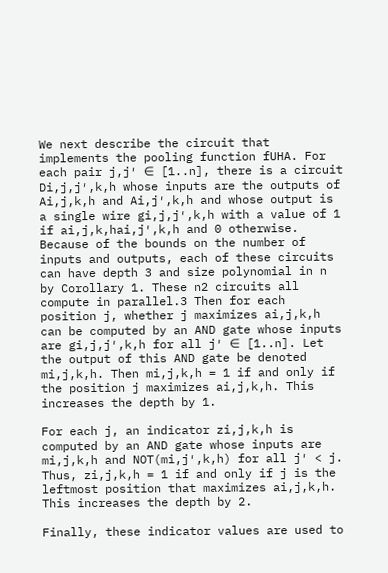We next describe the circuit that implements the pooling function fUHA. For each pair j,j′ ∈ [1..n], there is a circuit Di,j,j′,k,h whose inputs are the outputs of Ai,j,k,h and Ai,j′,k,h and whose output is a single wire gi,j,j′,k,h with a value of 1 if ai,j,k,hai,j′,k,h and 0 otherwise. Because of the bounds on the number of inputs and outputs, each of these circuits can have depth 3 and size polynomial in n by Corollary 1. These n2 circuits all compute in parallel.3 Then for each position j, whether j maximizes ai,j,k,h can be computed by an AND gate whose inputs are gi,j,j′,k,h for all j′ ∈ [1..n]. Let the output of this AND gate be denoted mi,j,k,h. Then mi,j,k,h = 1 if and only if the position j maximizes ai,j,k,h. This increases the depth by 1.

For each j, an indicator zi,j,k,h is computed by an AND gate whose inputs are mi,j,k,h and NOT(mi,j′,k,h) for all j′ < j. Thus, zi,j,k,h = 1 if and only if j is the leftmost position that maximizes ai,j,k,h. This increases the depth by 2.

Finally, these indicator values are used to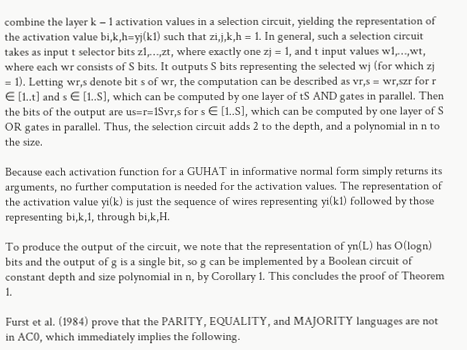combine the layer k − 1 activation values in a selection circuit, yielding the representation of the activation value bi,k,h=yj(k1) such that zi,j,k,h = 1. In general, such a selection circuit takes as input t selector bits z1,…,zt, where exactly one zj = 1, and t input values w1,…,wt, where each wr consists of S bits. It outputs S bits representing the selected wj (for which zj = 1). Letting wr,s denote bit s of wr, the computation can be described as vr,s = wr,szr for r ∈ [1..t] and s ∈ [1..S], which can be computed by one layer of tS AND gates in parallel. Then the bits of the output are us=r=1Svr,s for s ∈ [1..S], which can be computed by one layer of S OR gates in parallel. Thus, the selection circuit adds 2 to the depth, and a polynomial in n to the size.

Because each activation function for a GUHAT in informative normal form simply returns its arguments, no further computation is needed for the activation values. The representation of the activation value yi(k) is just the sequence of wires representing yi(k1) followed by those representing bi,k,1, through bi,k,H.

To produce the output of the circuit, we note that the representation of yn(L) has O(logn) bits and the output of g is a single bit, so g can be implemented by a Boolean circuit of constant depth and size polynomial in n, by Corollary 1. This concludes the proof of Theorem 1.

Furst et al. (1984) prove that the PARITY, EQUALITY, and MAJORITY languages are not in AC0, which immediately implies the following.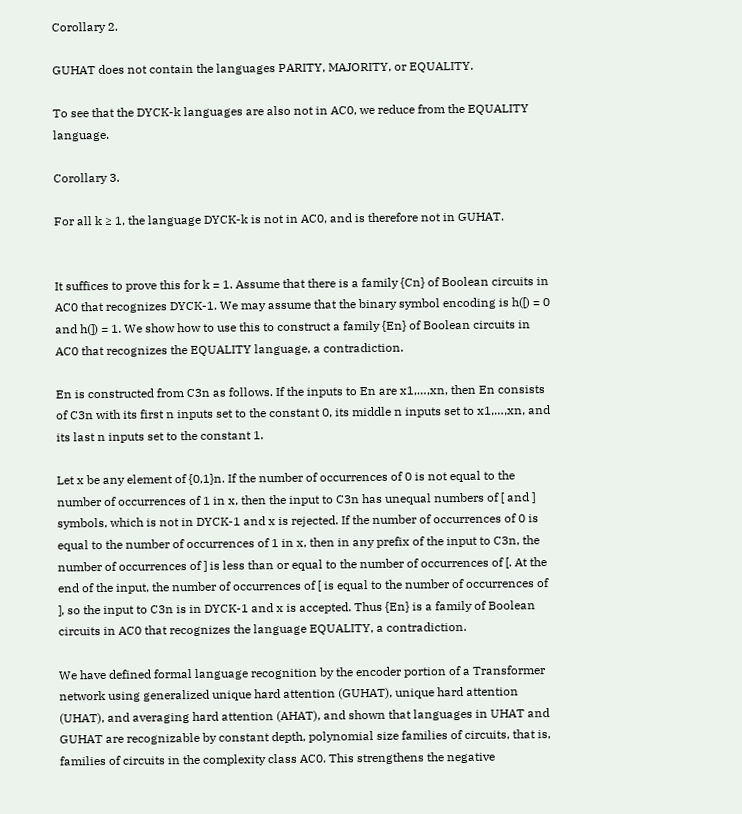Corollary 2.

GUHAT does not contain the languages PARITY, MAJORITY, or EQUALITY.

To see that the DYCK-k languages are also not in AC0, we reduce from the EQUALITY language.

Corollary 3.

For all k ≥ 1, the language DYCK-k is not in AC0, and is therefore not in GUHAT.


It suffices to prove this for k = 1. Assume that there is a family {Cn} of Boolean circuits in AC0 that recognizes DYCK-1. We may assume that the binary symbol encoding is h([) = 0 and h(]) = 1. We show how to use this to construct a family {En} of Boolean circuits in AC0 that recognizes the EQUALITY language, a contradiction.

En is constructed from C3n as follows. If the inputs to En are x1,…,xn, then En consists of C3n with its first n inputs set to the constant 0, its middle n inputs set to x1,…,xn, and its last n inputs set to the constant 1.

Let x be any element of {0,1}n. If the number of occurrences of 0 is not equal to the number of occurrences of 1 in x, then the input to C3n has unequal numbers of [ and ] symbols, which is not in DYCK-1 and x is rejected. If the number of occurrences of 0 is equal to the number of occurrences of 1 in x, then in any prefix of the input to C3n, the number of occurrences of ] is less than or equal to the number of occurrences of [. At the end of the input, the number of occurrences of [ is equal to the number of occurrences of ], so the input to C3n is in DYCK-1 and x is accepted. Thus {En} is a family of Boolean circuits in AC0 that recognizes the language EQUALITY, a contradiction.

We have defined formal language recognition by the encoder portion of a Transformer network using generalized unique hard attention (GUHAT), unique hard attention (UHAT), and averaging hard attention (AHAT), and shown that languages in UHAT and GUHAT are recognizable by constant depth, polynomial size families of circuits, that is, families of circuits in the complexity class AC0. This strengthens the negative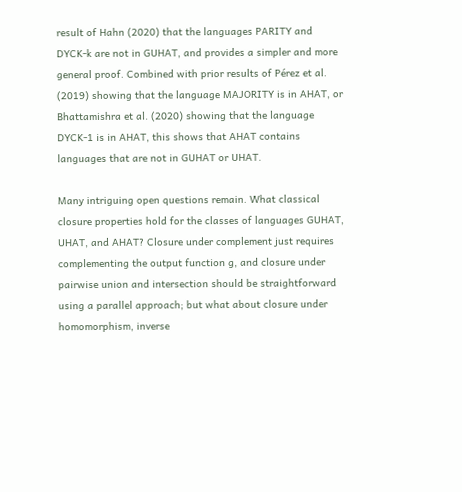result of Hahn (2020) that the languages PARITY and DYCK-k are not in GUHAT, and provides a simpler and more general proof. Combined with prior results of Pérez et al. (2019) showing that the language MAJORITY is in AHAT, or Bhattamishra et al. (2020) showing that the language DYCK-1 is in AHAT, this shows that AHAT contains languages that are not in GUHAT or UHAT.

Many intriguing open questions remain. What classical closure properties hold for the classes of languages GUHAT, UHAT, and AHAT? Closure under complement just requires complementing the output function g, and closure under pairwise union and intersection should be straightforward using a parallel approach; but what about closure under homomorphism, inverse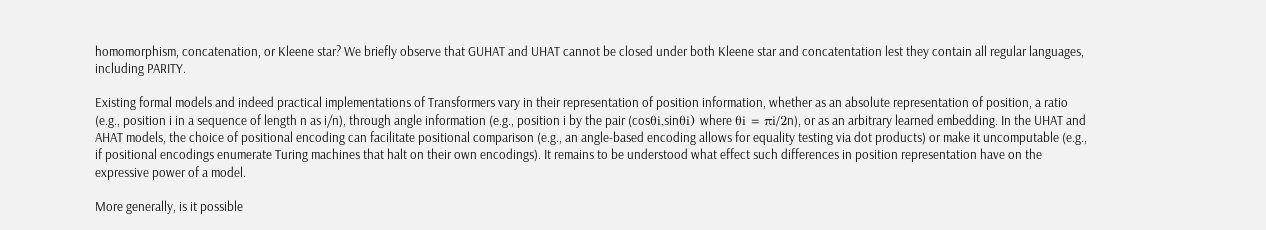homomorphism, concatenation, or Kleene star? We briefly observe that GUHAT and UHAT cannot be closed under both Kleene star and concatentation lest they contain all regular languages, including PARITY.

Existing formal models and indeed practical implementations of Transformers vary in their representation of position information, whether as an absolute representation of position, a ratio (e.g., position i in a sequence of length n as i/n), through angle information (e.g., position i by the pair (cosθi,sinθi) where θi = πi/2n), or as an arbitrary learned embedding. In the UHAT and AHAT models, the choice of positional encoding can facilitate positional comparison (e.g., an angle-based encoding allows for equality testing via dot products) or make it uncomputable (e.g., if positional encodings enumerate Turing machines that halt on their own encodings). It remains to be understood what effect such differences in position representation have on the expressive power of a model.

More generally, is it possible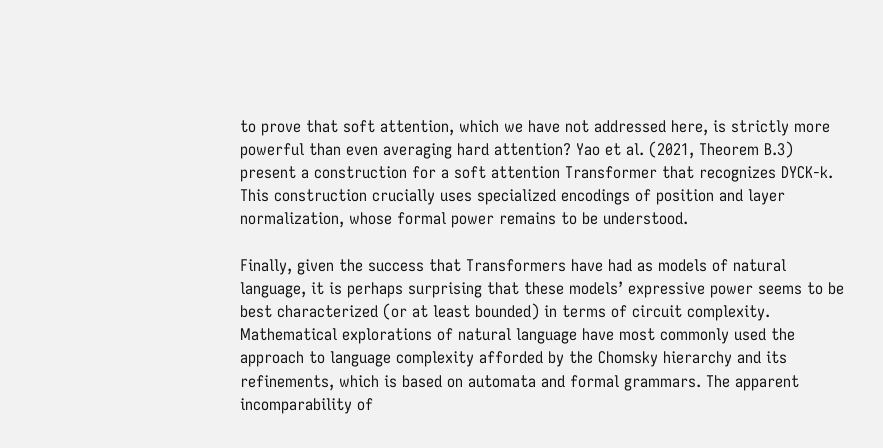to prove that soft attention, which we have not addressed here, is strictly more powerful than even averaging hard attention? Yao et al. (2021, Theorem B.3) present a construction for a soft attention Transformer that recognizes DYCK-k. This construction crucially uses specialized encodings of position and layer normalization, whose formal power remains to be understood.

Finally, given the success that Transformers have had as models of natural language, it is perhaps surprising that these models’ expressive power seems to be best characterized (or at least bounded) in terms of circuit complexity. Mathematical explorations of natural language have most commonly used the approach to language complexity afforded by the Chomsky hierarchy and its refinements, which is based on automata and formal grammars. The apparent incomparability of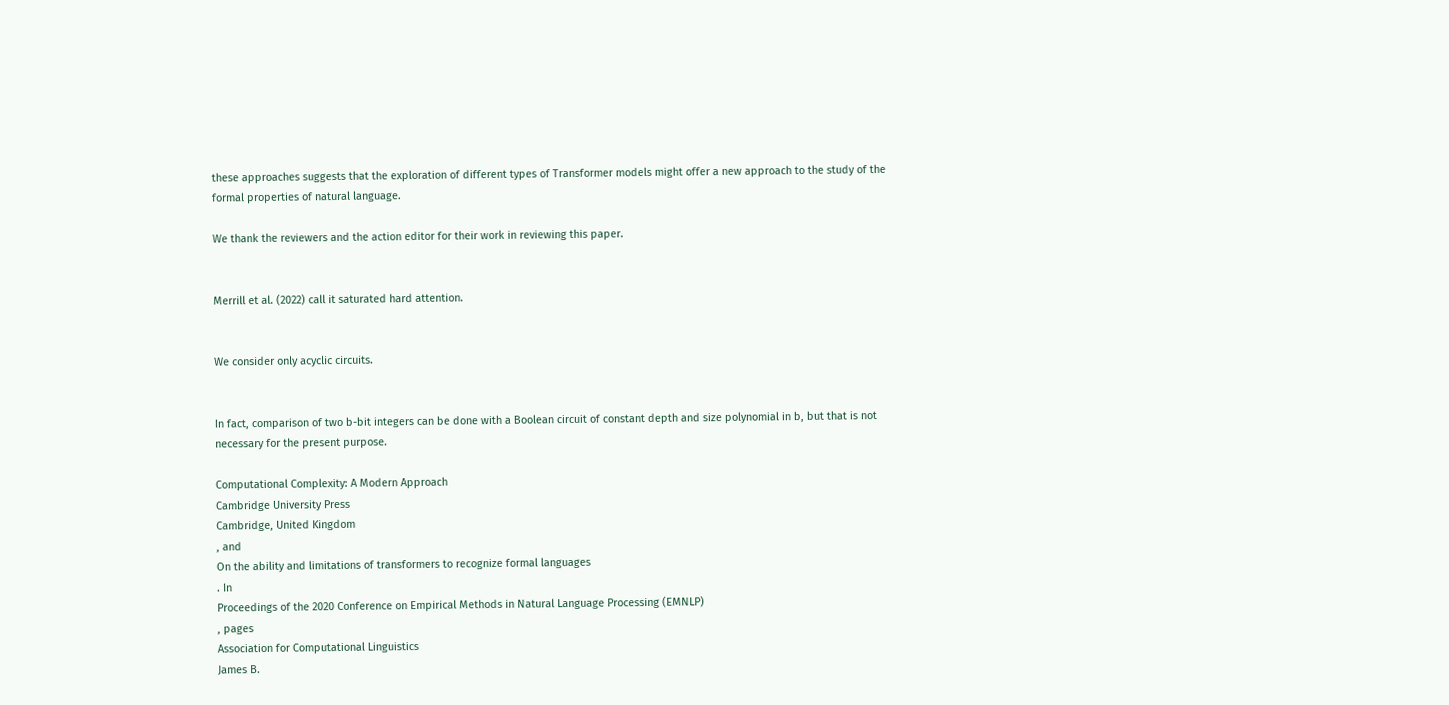these approaches suggests that the exploration of different types of Transformer models might offer a new approach to the study of the formal properties of natural language.

We thank the reviewers and the action editor for their work in reviewing this paper.


Merrill et al. (2022) call it saturated hard attention.


We consider only acyclic circuits.


In fact, comparison of two b-bit integers can be done with a Boolean circuit of constant depth and size polynomial in b, but that is not necessary for the present purpose.

Computational Complexity: A Modern Approach
Cambridge University Press
Cambridge, United Kingdom
, and
On the ability and limitations of transformers to recognize formal languages
. In
Proceedings of the 2020 Conference on Empirical Methods in Natural Language Processing (EMNLP)
, pages
Association for Computational Linguistics
James B.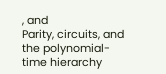, and
Parity, circuits, and the polynomial- time hierarchy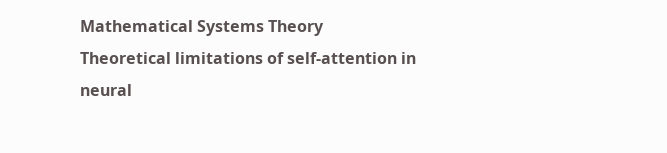Mathematical Systems Theory
Theoretical limitations of self-attention in neural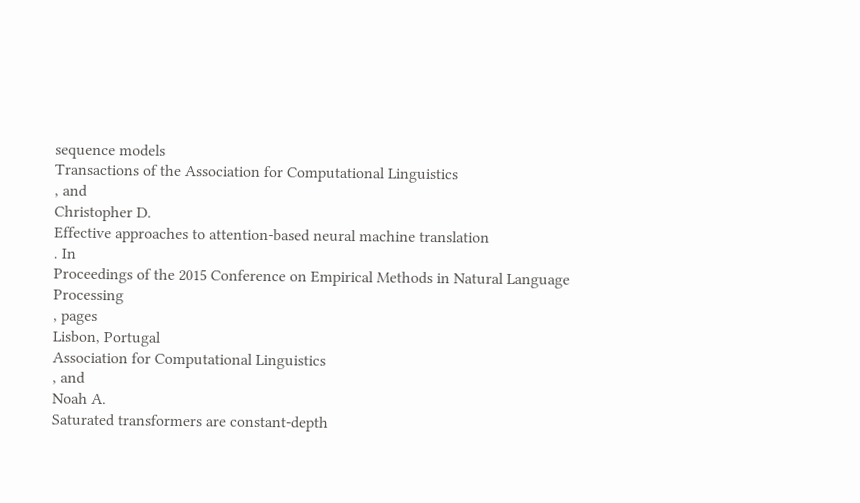sequence models
Transactions of the Association for Computational Linguistics
, and
Christopher D.
Effective approaches to attention-based neural machine translation
. In
Proceedings of the 2015 Conference on Empirical Methods in Natural Language Processing
, pages
Lisbon, Portugal
Association for Computational Linguistics
, and
Noah A.
Saturated transformers are constant-depth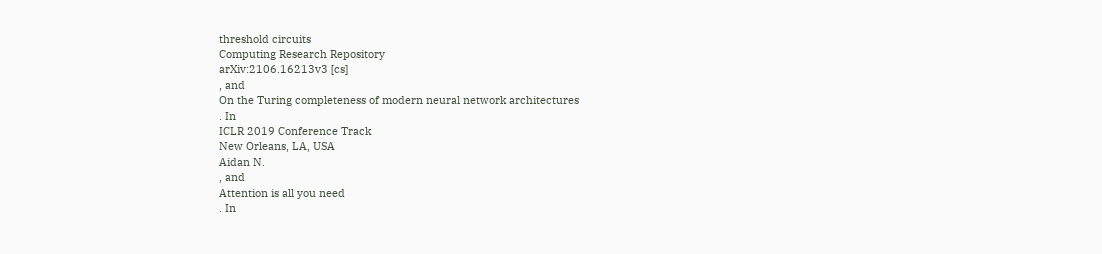threshold circuits
Computing Research Repository
arXiv:2106.16213v3 [cs]
, and
On the Turing completeness of modern neural network architectures
. In
ICLR 2019 Conference Track
New Orleans, LA, USA
Aidan N.
, and
Attention is all you need
. In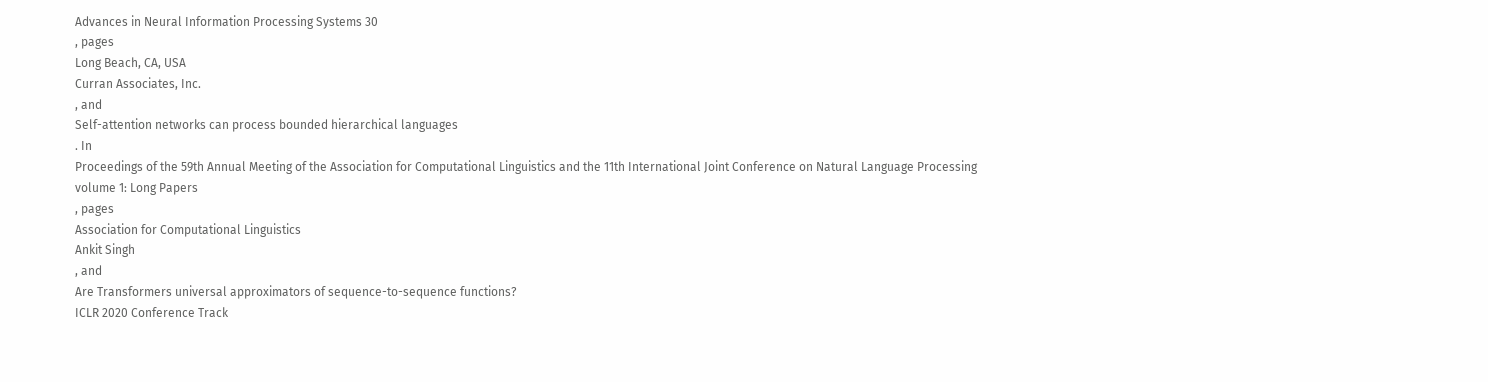Advances in Neural Information Processing Systems 30
, pages
Long Beach, CA, USA
Curran Associates, Inc.
, and
Self-attention networks can process bounded hierarchical languages
. In
Proceedings of the 59th Annual Meeting of the Association for Computational Linguistics and the 11th International Joint Conference on Natural Language Processing
volume 1: Long Papers
, pages
Association for Computational Linguistics
Ankit Singh
, and
Are Transformers universal approximators of sequence-to-sequence functions?
ICLR 2020 Conference Track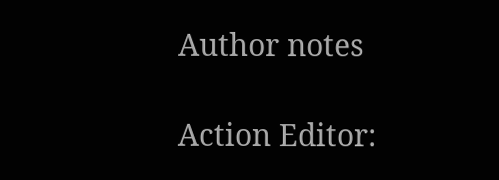Author notes

Action Editor: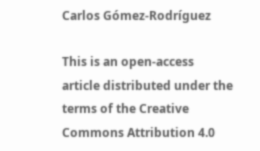Carlos Gómez-Rodríguez

This is an open-access article distributed under the terms of the Creative Commons Attribution 4.0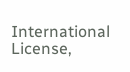International License,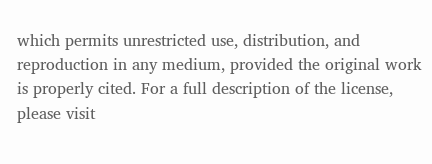which permits unrestricted use, distribution, and reproduction in any medium, provided the original work is properly cited. For a full description of the license, please visit